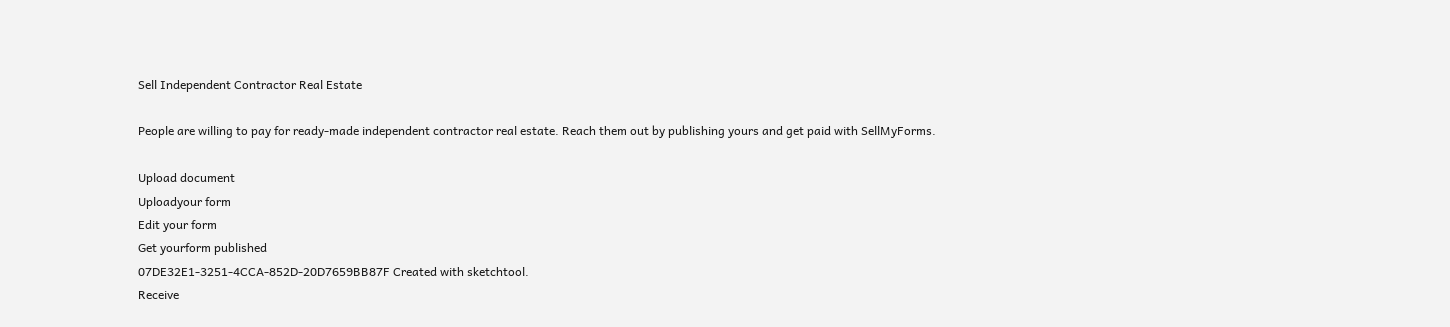Sell Independent Contractor Real Estate

People are willing to pay for ready-made independent contractor real estate. Reach them out by publishing yours and get paid with SellMyForms.

Upload document
Uploadyour form
Edit your form
Get yourform published
07DE32E1-3251-4CCA-852D-20D7659BB87F Created with sketchtool.
Receive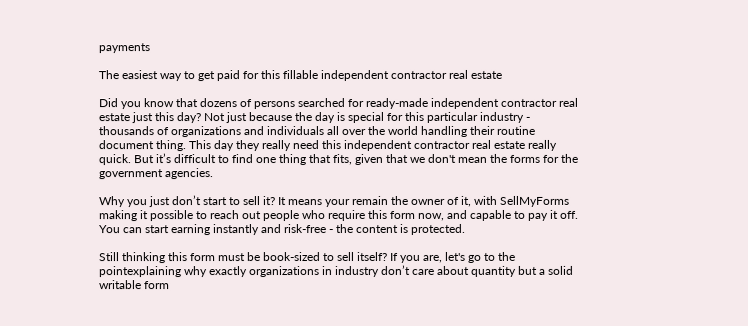payments

The easiest way to get paid for this fillable independent contractor real estate

Did you know that dozens of persons searched for ready-made independent contractor real estate just this day? Not just because the day is special for this particular industry - thousands of organizations and individuals all over the world handling their routine document thing. This day they really need this independent contractor real estate really quick. But it’s difficult to find one thing that fits, given that we don't mean the forms for the government agencies.

Why you just don’t start to sell it? It means your remain the owner of it, with SellMyForms making it possible to reach out people who require this form now, and capable to pay it off. You can start earning instantly and risk-free - the content is protected.

Still thinking this form must be book-sized to sell itself? If you are, let's go to the pointexplaining why exactly organizations in industry don’t care about quantity but a solid writable form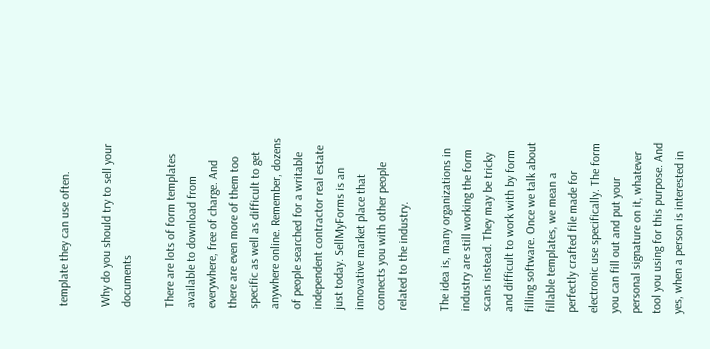template they can use often.

Why do you should try to sell your documents

There are lots of form templates available to download from everywhere, free of charge. And there are even more of them too specific as well as difficult to get anywhere online. Remember, dozens of people searched for a writable independent contractor real estate just today. SellMyForms is an innovative market place that connects you with other people related to the industry.

The idea is, many organizations in industry are still working the form scans instead. They may be tricky and difficult to work with by form filling software. Once we talk about fillable templates, we mean a perfectly crafted file made for electronic use specifically. The form you can fill out and put your personal signature on it, whatever tool you using for this purpose. And yes, when a person is interested in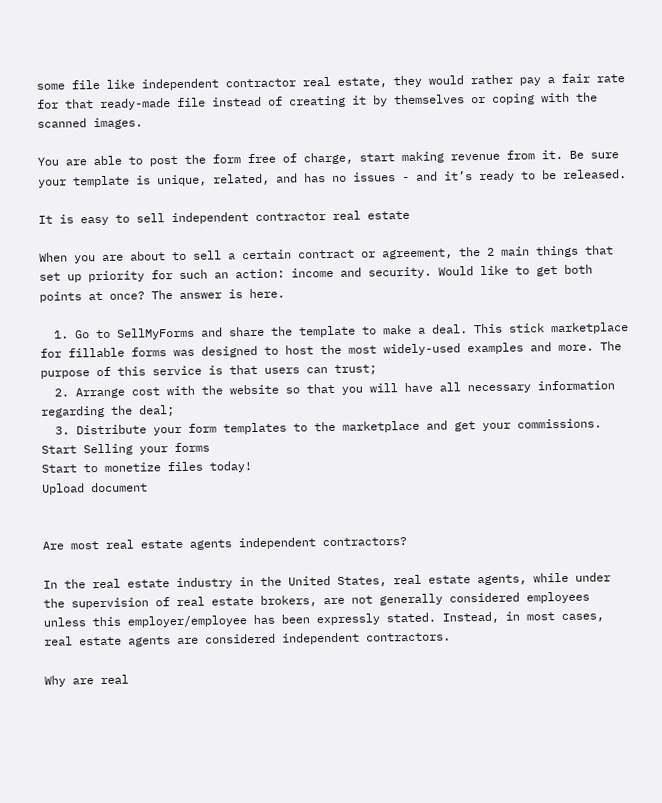some file like independent contractor real estate, they would rather pay a fair rate for that ready-made file instead of creating it by themselves or coping with the scanned images.

You are able to post the form free of charge, start making revenue from it. Be sure your template is unique, related, and has no issues - and it’s ready to be released.

It is easy to sell independent contractor real estate

When you are about to sell a certain contract or agreement, the 2 main things that set up priority for such an action: income and security. Would like to get both points at once? The answer is here.

  1. Go to SellMyForms and share the template to make a deal. This stick marketplace for fillable forms was designed to host the most widely-used examples and more. The purpose of this service is that users can trust;
  2. Arrange cost with the website so that you will have all necessary information regarding the deal;
  3. Distribute your form templates to the marketplace and get your commissions.
Start Selling your forms
Start to monetize files today!
Upload document


Are most real estate agents independent contractors?

In the real estate industry in the United States, real estate agents, while under the supervision of real estate brokers, are not generally considered employees unless this employer/employee has been expressly stated. Instead, in most cases, real estate agents are considered independent contractors.

Why are real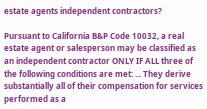estate agents independent contractors?

Pursuant to California B&P Code 10032, a real estate agent or salesperson may be classified as an independent contractor ONLY IF ALL three of the following conditions are met: ... They derive substantially all of their compensation for services performed as a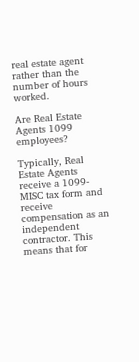real estate agent rather than the number of hours worked.

Are Real Estate Agents 1099 employees?

Typically, Real Estate Agents receive a 1099-MISC tax form and receive compensation as an independent contractor. This means that for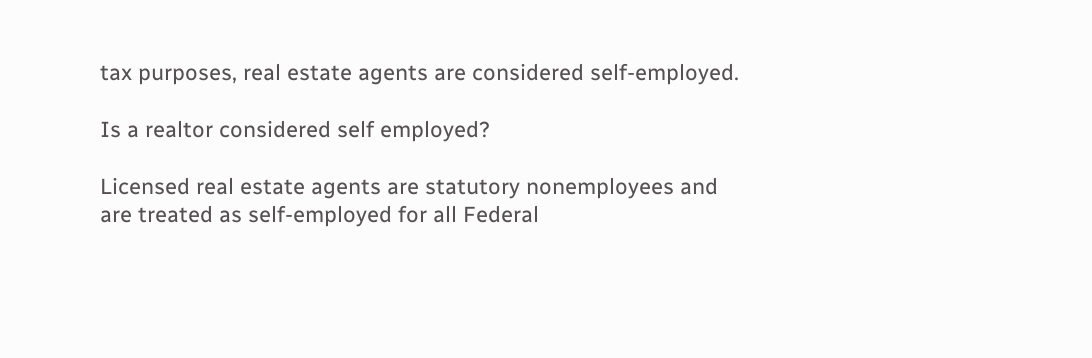tax purposes, real estate agents are considered self-employed.

Is a realtor considered self employed?

Licensed real estate agents are statutory nonemployees and are treated as self-employed for all Federal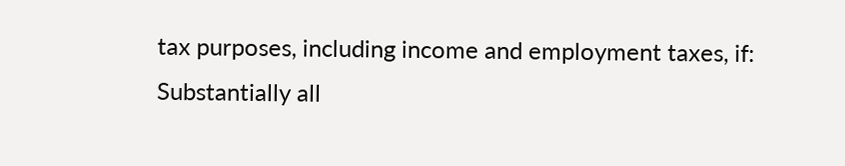tax purposes, including income and employment taxes, if: Substantially all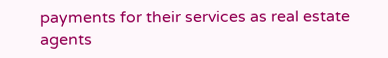payments for their services as real estate agents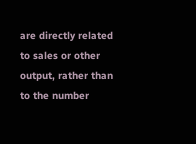are directly related to sales or other output, rather than to the number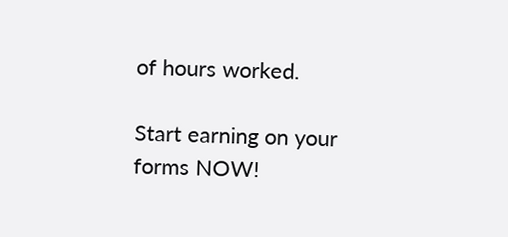of hours worked.

Start earning on your forms NOW!